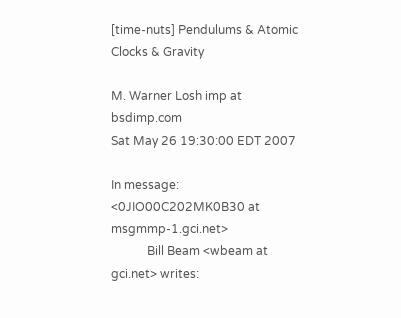[time-nuts] Pendulums & Atomic Clocks & Gravity

M. Warner Losh imp at bsdimp.com
Sat May 26 19:30:00 EDT 2007

In message: <0JIO00C202MK0B30 at msgmmp-1.gci.net>
            Bill Beam <wbeam at gci.net> writes: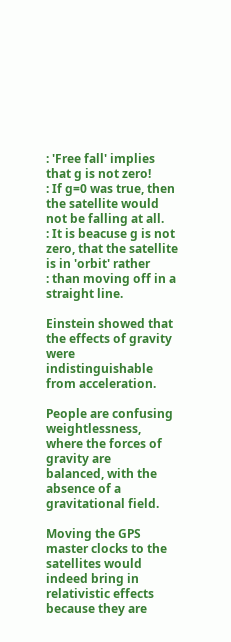: 'Free fall' implies that g is not zero!
: If g=0 was true, then the satellite would not be falling at all.
: It is beacuse g is not zero, that the satellite is in 'orbit' rather
: than moving off in a straight line.

Einstein showed that the effects of gravity were indistinguishable
from acceleration.

People are confusing weightlessness, where the forces of gravity are
balanced, with the absence of a gravitational field.

Moving the GPS master clocks to the satellites would indeed bring in
relativistic effects because they are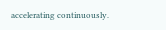accelerating continuously.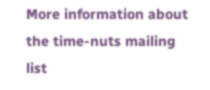More information about the time-nuts mailing list